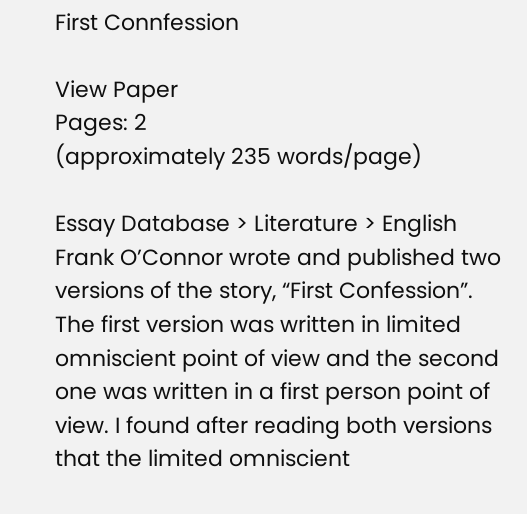First Connfession

View Paper
Pages: 2
(approximately 235 words/page)

Essay Database > Literature > English
Frank O’Connor wrote and published two versions of the story, “First Confession”. The first version was written in limited omniscient point of view and the second one was written in a first person point of view. I found after reading both versions that the limited omniscient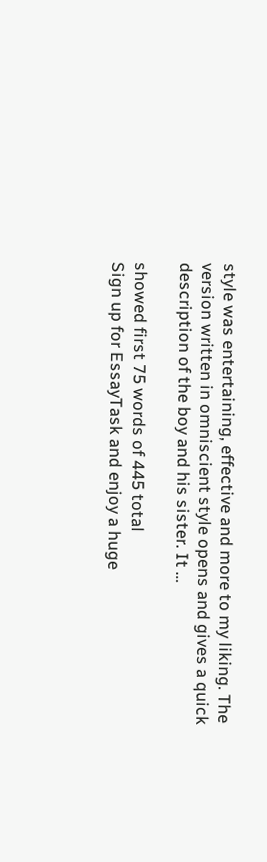style was entertaining, effective and more to my liking. The version written in omniscient style opens and gives a quick description of the boy and his sister. It …

showed first 75 words of 445 total
Sign up for EssayTask and enjoy a huge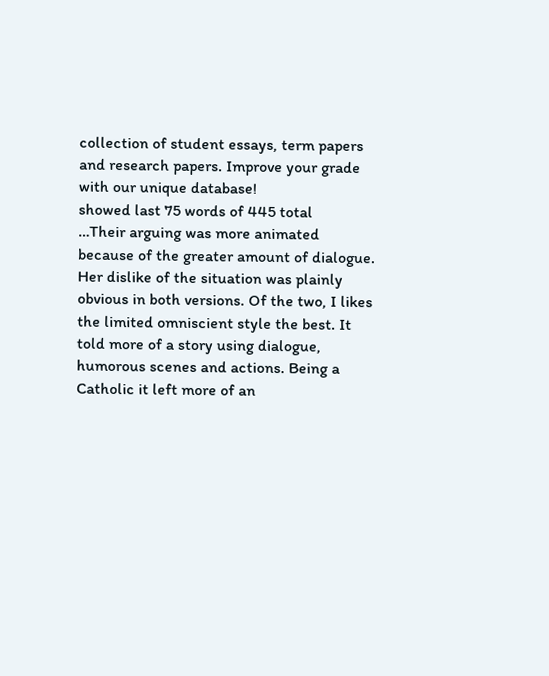collection of student essays, term papers and research papers. Improve your grade with our unique database!
showed last 75 words of 445 total
…Their arguing was more animated because of the greater amount of dialogue. Her dislike of the situation was plainly obvious in both versions. Of the two, I likes the limited omniscient style the best. It told more of a story using dialogue, humorous scenes and actions. Being a Catholic it left more of an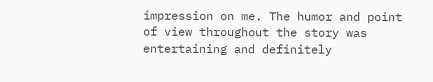impression on me. The humor and point of view throughout the story was entertaining and definitely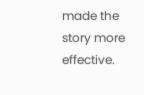made the story more effective.